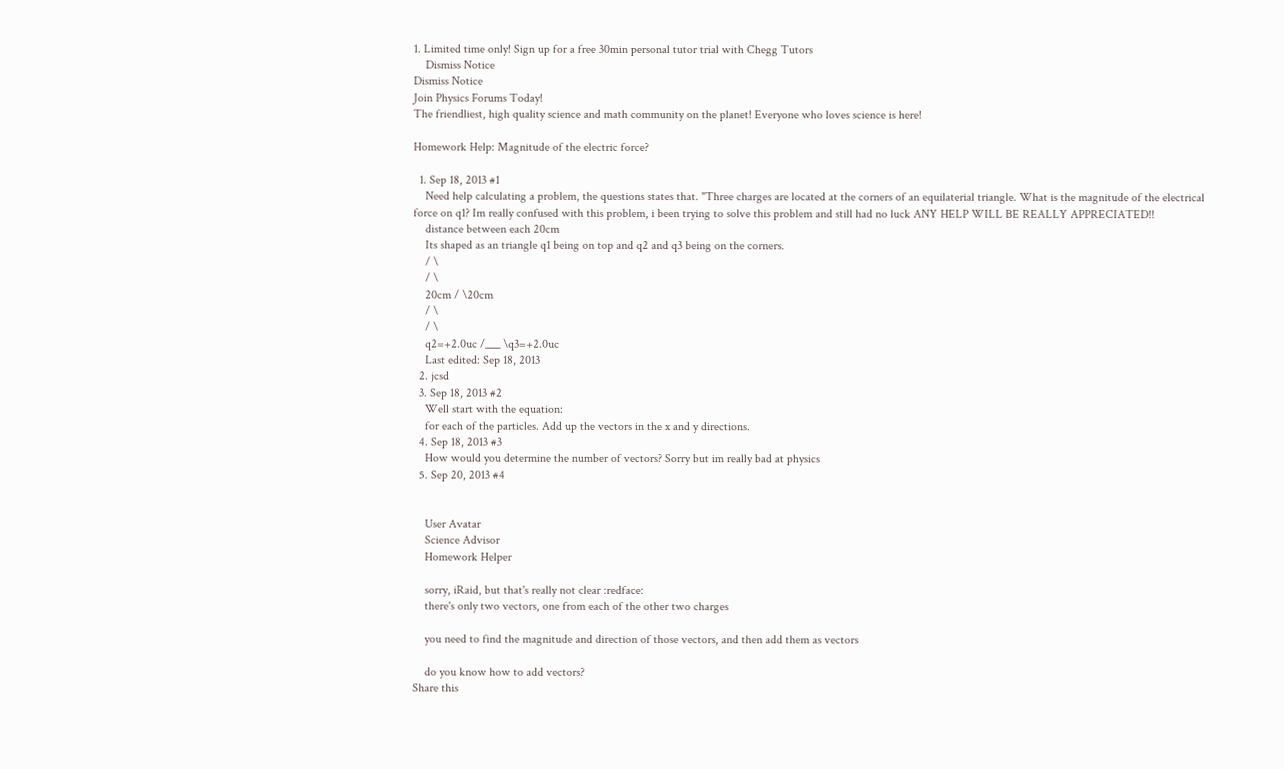1. Limited time only! Sign up for a free 30min personal tutor trial with Chegg Tutors
    Dismiss Notice
Dismiss Notice
Join Physics Forums Today!
The friendliest, high quality science and math community on the planet! Everyone who loves science is here!

Homework Help: Magnitude of the electric force?

  1. Sep 18, 2013 #1
    Need help calculating a problem, the questions states that. "Three charges are located at the corners of an equilaterial triangle. What is the magnitude of the electrical force on q1? Im really confused with this problem, i been trying to solve this problem and still had no luck ANY HELP WILL BE REALLY APPRECIATED!!
    distance between each 20cm
    Its shaped as an triangle q1 being on top and q2 and q3 being on the corners.
    / \
    / \
    20cm / \20cm
    / \
    / \
    q2=+2.0uc /___ \q3=+2.0uc
    Last edited: Sep 18, 2013
  2. jcsd
  3. Sep 18, 2013 #2
    Well start with the equation:
    for each of the particles. Add up the vectors in the x and y directions.
  4. Sep 18, 2013 #3
    How would you determine the number of vectors? Sorry but im really bad at physics
  5. Sep 20, 2013 #4


    User Avatar
    Science Advisor
    Homework Helper

    sorry, iRaid, but that's really not clear :redface:
    there's only two vectors, one from each of the other two charges

    you need to find the magnitude and direction of those vectors, and then add them as vectors

    do you know how to add vectors?
Share this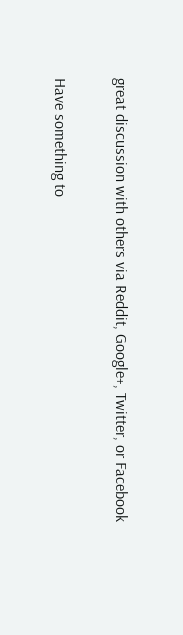great discussion with others via Reddit, Google+, Twitter, or Facebook

Have something to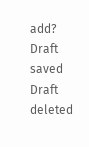add?
Draft saved Draft deleted